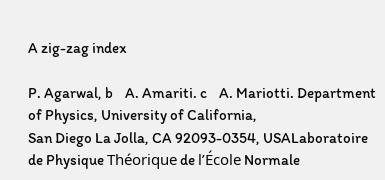A zig-zag index

P. Agarwal, b    A. Amariti. c    A. Mariotti. Department of Physics, University of California,
San Diego La Jolla, CA 92093-0354, USALaboratoire de Physique Théorique de l’École Normale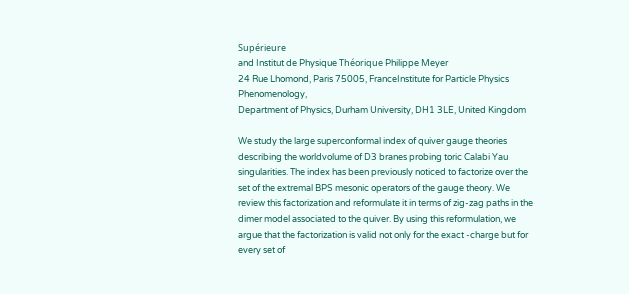Supérieure
and Institut de Physique Théorique Philippe Meyer
24 Rue Lhomond, Paris 75005, FranceInstitute for Particle Physics Phenomenology,
Department of Physics, Durham University, DH1 3LE, United Kingdom

We study the large superconformal index of quiver gauge theories describing the worldvolume of D3 branes probing toric Calabi Yau singularities. The index has been previously noticed to factorize over the set of the extremal BPS mesonic operators of the gauge theory. We review this factorization and reformulate it in terms of zig-zag paths in the dimer model associated to the quiver. By using this reformulation, we argue that the factorization is valid not only for the exact -charge but for every set of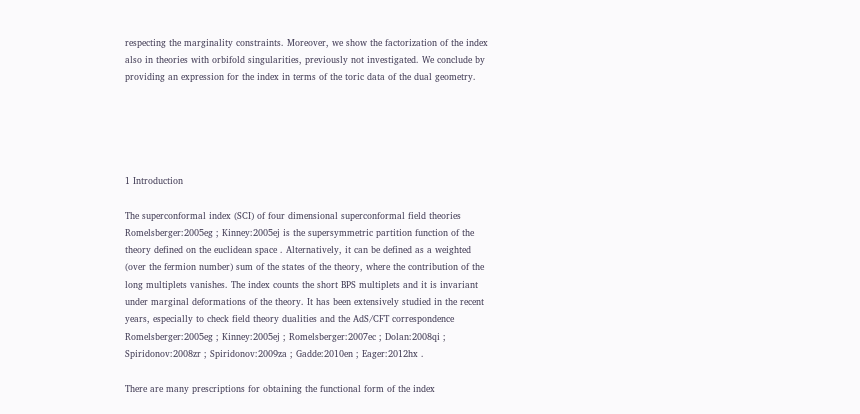respecting the marginality constraints. Moreover, we show the factorization of the index also in theories with orbifold singularities, previously not investigated. We conclude by providing an expression for the index in terms of the toric data of the dual geometry.





1 Introduction

The superconformal index (SCI) of four dimensional superconformal field theories Romelsberger:2005eg ; Kinney:2005ej is the supersymmetric partition function of the theory defined on the euclidean space . Alternatively, it can be defined as a weighted (over the fermion number) sum of the states of the theory, where the contribution of the long multiplets vanishes. The index counts the short BPS multiplets and it is invariant under marginal deformations of the theory. It has been extensively studied in the recent years, especially to check field theory dualities and the AdS/CFT correspondence Romelsberger:2005eg ; Kinney:2005ej ; Romelsberger:2007ec ; Dolan:2008qi ; Spiridonov:2008zr ; Spiridonov:2009za ; Gadde:2010en ; Eager:2012hx .

There are many prescriptions for obtaining the functional form of the index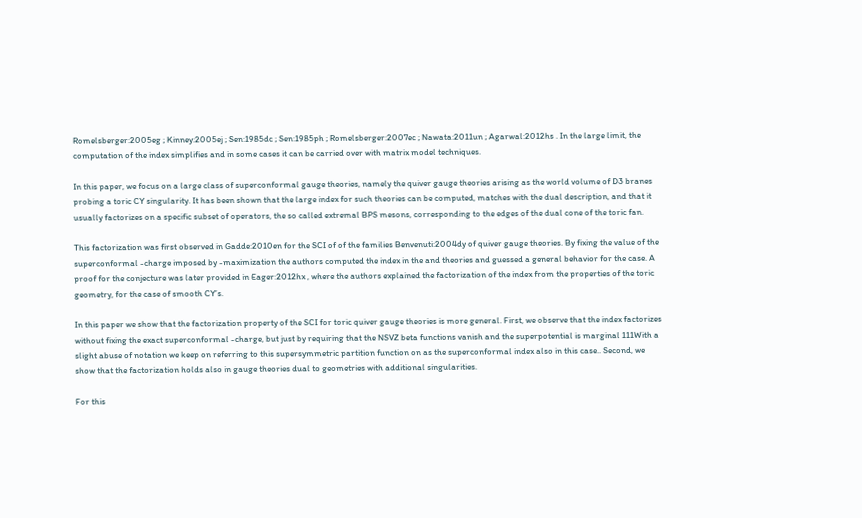Romelsberger:2005eg ; Kinney:2005ej ; Sen:1985dc ; Sen:1985ph ; Romelsberger:2007ec ; Nawata:2011un ; Agarwal:2012hs . In the large limit, the computation of the index simplifies and in some cases it can be carried over with matrix model techniques.

In this paper, we focus on a large class of superconformal gauge theories, namely the quiver gauge theories arising as the world volume of D3 branes probing a toric CY singularity. It has been shown that the large index for such theories can be computed, matches with the dual description, and that it usually factorizes on a specific subset of operators, the so called extremal BPS mesons, corresponding to the edges of the dual cone of the toric fan.

This factorization was first observed in Gadde:2010en for the SCI of of the families Benvenuti:2004dy of quiver gauge theories. By fixing the value of the superconformal -charge imposed by -maximization the authors computed the index in the and theories and guessed a general behavior for the case. A proof for the conjecture was later provided in Eager:2012hx , where the authors explained the factorization of the index from the properties of the toric geometry, for the case of smooth CY’s.

In this paper we show that the factorization property of the SCI for toric quiver gauge theories is more general. First, we observe that the index factorizes without fixing the exact superconformal -charge, but just by requiring that the NSVZ beta functions vanish and the superpotential is marginal 111With a slight abuse of notation we keep on referring to this supersymmetric partition function on as the superconformal index also in this case.. Second, we show that the factorization holds also in gauge theories dual to geometries with additional singularities.

For this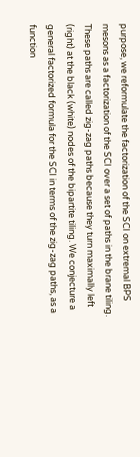purpose, we reformulate the factorization of the SCI on extremal BPS mesons as a factorization of the SCI over a set of paths in the brane tiling. These paths are called zig-zag paths because they turn maximally left (right) at the black (white) nodes of the bipartite tiling. We conjecture a general factorized formula for the SCI in terms of the zig-zag paths, as a function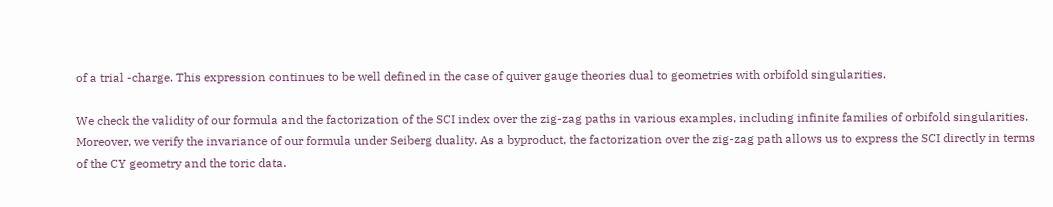of a trial -charge. This expression continues to be well defined in the case of quiver gauge theories dual to geometries with orbifold singularities.

We check the validity of our formula and the factorization of the SCI index over the zig-zag paths in various examples, including infinite families of orbifold singularities. Moreover, we verify the invariance of our formula under Seiberg duality. As a byproduct, the factorization over the zig-zag path allows us to express the SCI directly in terms of the CY geometry and the toric data.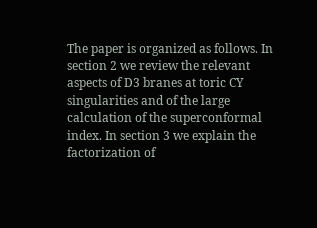The paper is organized as follows. In section 2 we review the relevant aspects of D3 branes at toric CY singularities and of the large calculation of the superconformal index. In section 3 we explain the factorization of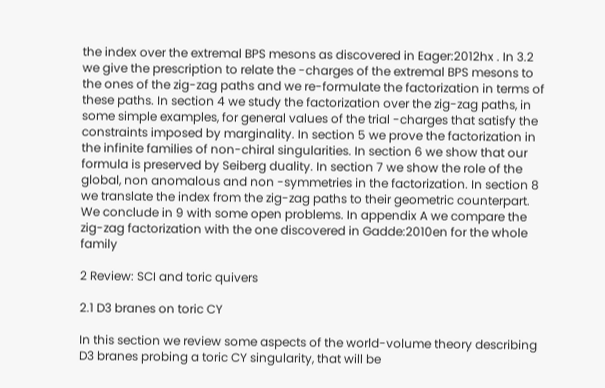the index over the extremal BPS mesons as discovered in Eager:2012hx . In 3.2 we give the prescription to relate the -charges of the extremal BPS mesons to the ones of the zig-zag paths and we re-formulate the factorization in terms of these paths. In section 4 we study the factorization over the zig-zag paths, in some simple examples, for general values of the trial -charges that satisfy the constraints imposed by marginality. In section 5 we prove the factorization in the infinite families of non-chiral singularities. In section 6 we show that our formula is preserved by Seiberg duality. In section 7 we show the role of the global, non anomalous and non -symmetries in the factorization. In section 8 we translate the index from the zig-zag paths to their geometric counterpart. We conclude in 9 with some open problems. In appendix A we compare the zig-zag factorization with the one discovered in Gadde:2010en for the whole family

2 Review: SCI and toric quivers

2.1 D3 branes on toric CY

In this section we review some aspects of the world-volume theory describing D3 branes probing a toric CY singularity, that will be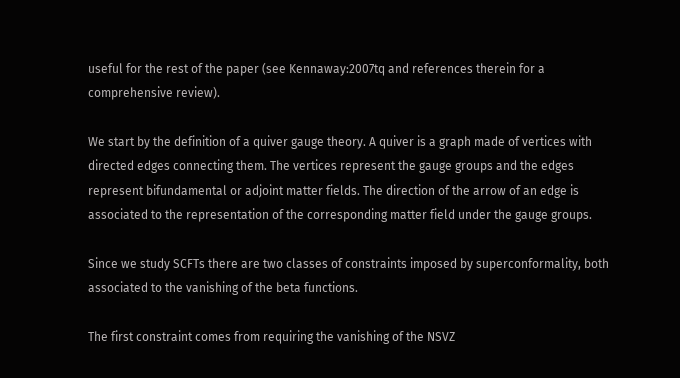useful for the rest of the paper (see Kennaway:2007tq and references therein for a comprehensive review).

We start by the definition of a quiver gauge theory. A quiver is a graph made of vertices with directed edges connecting them. The vertices represent the gauge groups and the edges represent bifundamental or adjoint matter fields. The direction of the arrow of an edge is associated to the representation of the corresponding matter field under the gauge groups.

Since we study SCFTs there are two classes of constraints imposed by superconformality, both associated to the vanishing of the beta functions.

The first constraint comes from requiring the vanishing of the NSVZ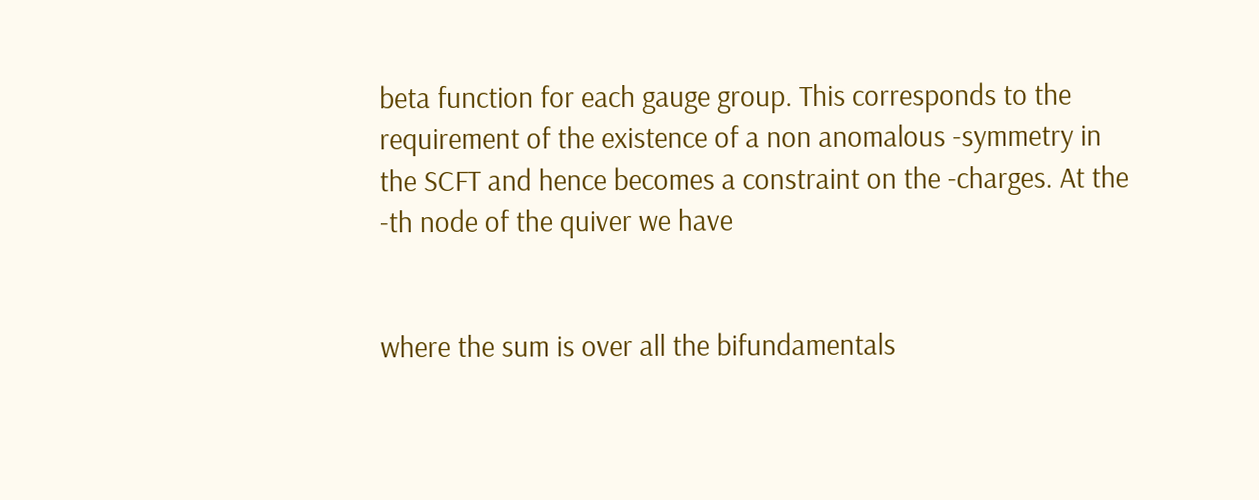beta function for each gauge group. This corresponds to the requirement of the existence of a non anomalous -symmetry in the SCFT and hence becomes a constraint on the -charges. At the -th node of the quiver we have


where the sum is over all the bifundamentals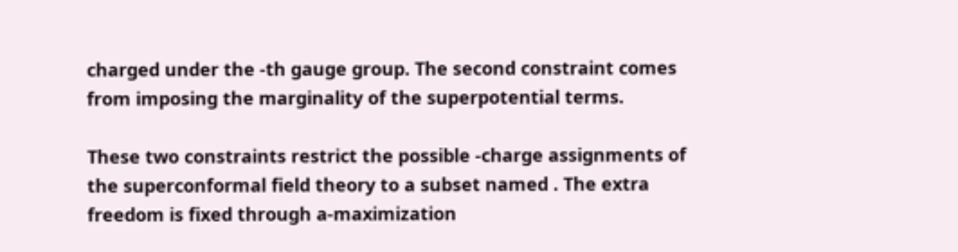charged under the -th gauge group. The second constraint comes from imposing the marginality of the superpotential terms.

These two constraints restrict the possible -charge assignments of the superconformal field theory to a subset named . The extra freedom is fixed through a-maximization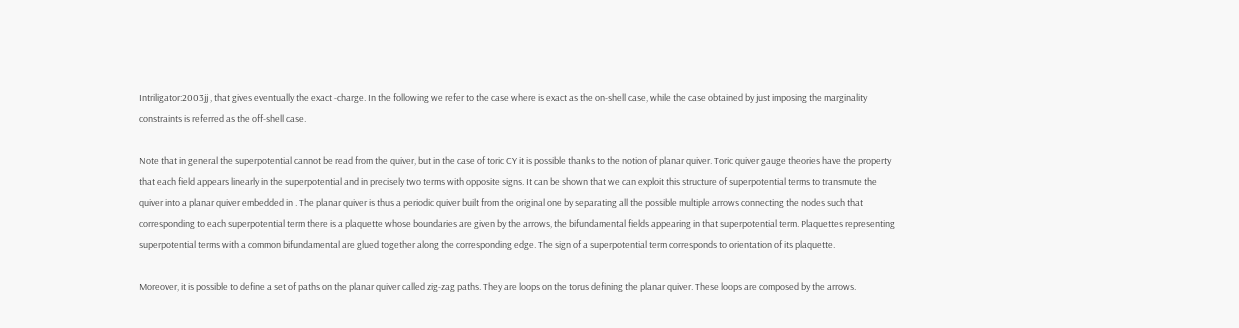Intriligator:2003jj , that gives eventually the exact -charge. In the following we refer to the case where is exact as the on-shell case, while the case obtained by just imposing the marginality constraints is referred as the off-shell case.

Note that in general the superpotential cannot be read from the quiver, but in the case of toric CY it is possible thanks to the notion of planar quiver. Toric quiver gauge theories have the property that each field appears linearly in the superpotential and in precisely two terms with opposite signs. It can be shown that we can exploit this structure of superpotential terms to transmute the quiver into a planar quiver embedded in . The planar quiver is thus a periodic quiver built from the original one by separating all the possible multiple arrows connecting the nodes such that corresponding to each superpotential term there is a plaquette whose boundaries are given by the arrows, the bifundamental fields appearing in that superpotential term. Plaquettes representing superpotential terms with a common bifundamental are glued together along the corresponding edge. The sign of a superpotential term corresponds to orientation of its plaquette.

Moreover, it is possible to define a set of paths on the planar quiver called zig-zag paths. They are loops on the torus defining the planar quiver. These loops are composed by the arrows.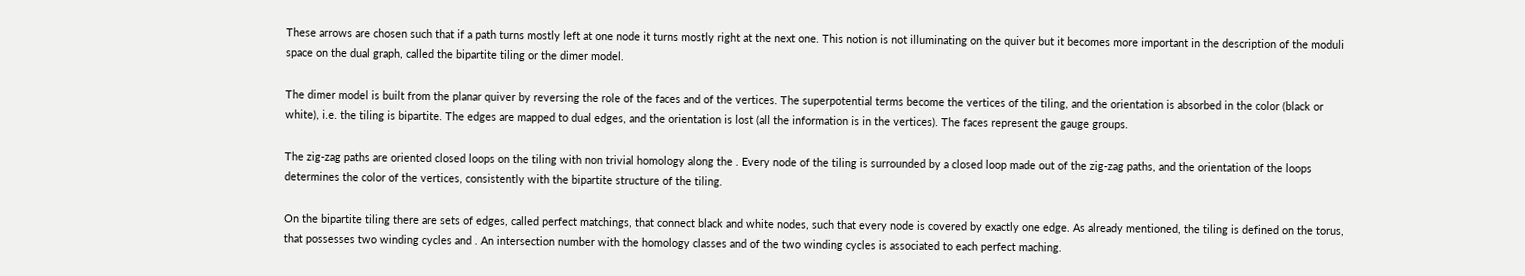These arrows are chosen such that if a path turns mostly left at one node it turns mostly right at the next one. This notion is not illuminating on the quiver but it becomes more important in the description of the moduli space on the dual graph, called the bipartite tiling or the dimer model.

The dimer model is built from the planar quiver by reversing the role of the faces and of the vertices. The superpotential terms become the vertices of the tiling, and the orientation is absorbed in the color (black or white), i.e. the tiling is bipartite. The edges are mapped to dual edges, and the orientation is lost (all the information is in the vertices). The faces represent the gauge groups.

The zig-zag paths are oriented closed loops on the tiling with non trivial homology along the . Every node of the tiling is surrounded by a closed loop made out of the zig-zag paths, and the orientation of the loops determines the color of the vertices, consistently with the bipartite structure of the tiling.

On the bipartite tiling there are sets of edges, called perfect matchings, that connect black and white nodes, such that every node is covered by exactly one edge. As already mentioned, the tiling is defined on the torus, that possesses two winding cycles and . An intersection number with the homology classes and of the two winding cycles is associated to each perfect maching.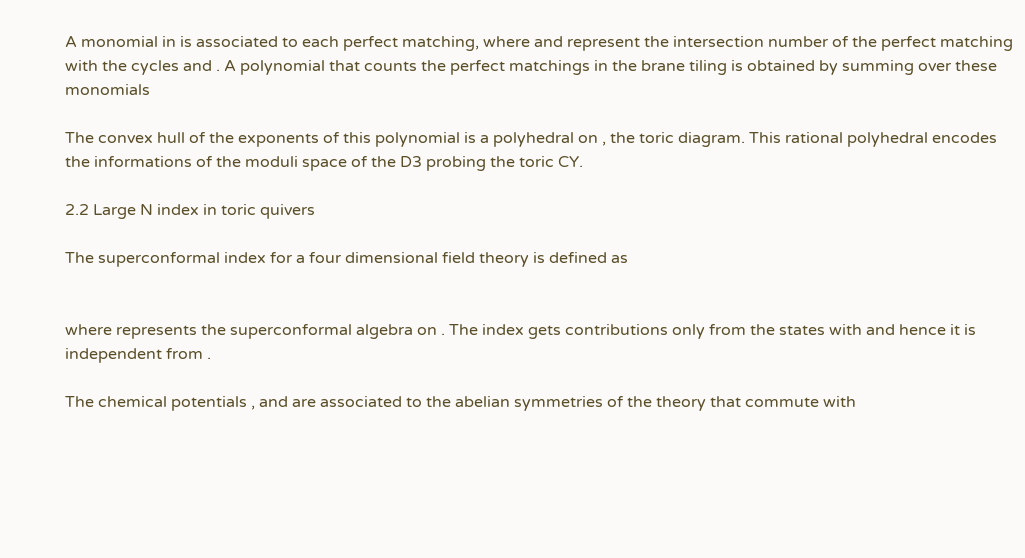A monomial in is associated to each perfect matching, where and represent the intersection number of the perfect matching with the cycles and . A polynomial that counts the perfect matchings in the brane tiling is obtained by summing over these monomials

The convex hull of the exponents of this polynomial is a polyhedral on , the toric diagram. This rational polyhedral encodes the informations of the moduli space of the D3 probing the toric CY.

2.2 Large N index in toric quivers

The superconformal index for a four dimensional field theory is defined as


where represents the superconformal algebra on . The index gets contributions only from the states with and hence it is independent from .

The chemical potentials , and are associated to the abelian symmetries of the theory that commute with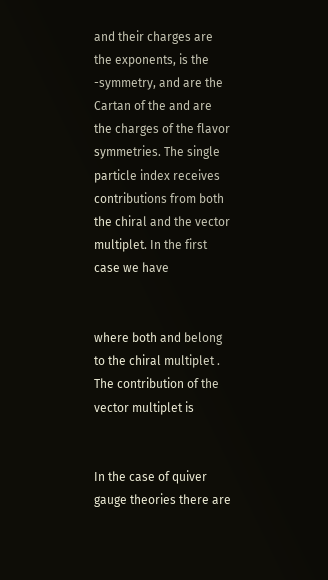and their charges are the exponents, is the -symmetry, and are the Cartan of the and are the charges of the flavor symmetries. The single particle index receives contributions from both the chiral and the vector multiplet. In the first case we have


where both and belong to the chiral multiplet . The contribution of the vector multiplet is


In the case of quiver gauge theories there are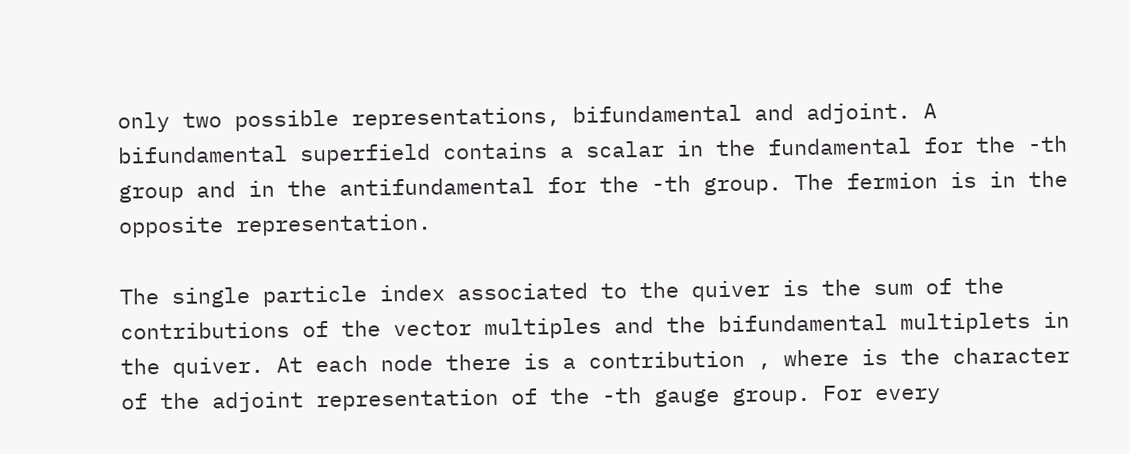only two possible representations, bifundamental and adjoint. A bifundamental superfield contains a scalar in the fundamental for the -th group and in the antifundamental for the -th group. The fermion is in the opposite representation.

The single particle index associated to the quiver is the sum of the contributions of the vector multiples and the bifundamental multiplets in the quiver. At each node there is a contribution , where is the character of the adjoint representation of the -th gauge group. For every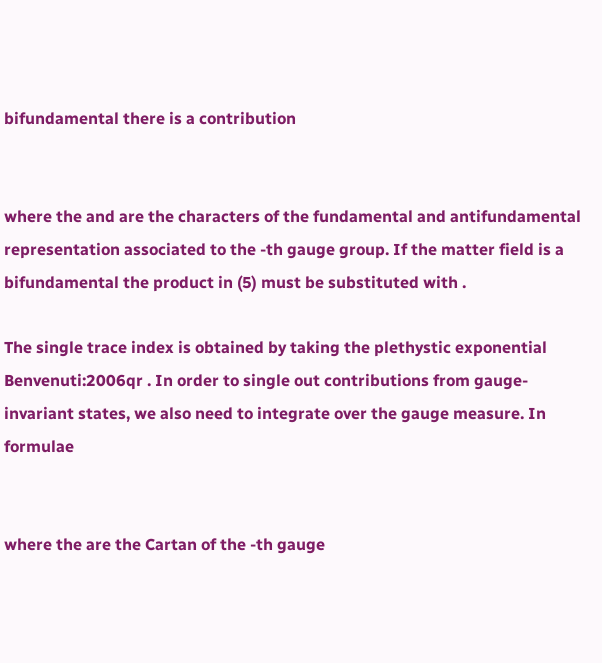bifundamental there is a contribution


where the and are the characters of the fundamental and antifundamental representation associated to the -th gauge group. If the matter field is a bifundamental the product in (5) must be substituted with .

The single trace index is obtained by taking the plethystic exponential Benvenuti:2006qr . In order to single out contributions from gauge-invariant states, we also need to integrate over the gauge measure. In formulae


where the are the Cartan of the -th gauge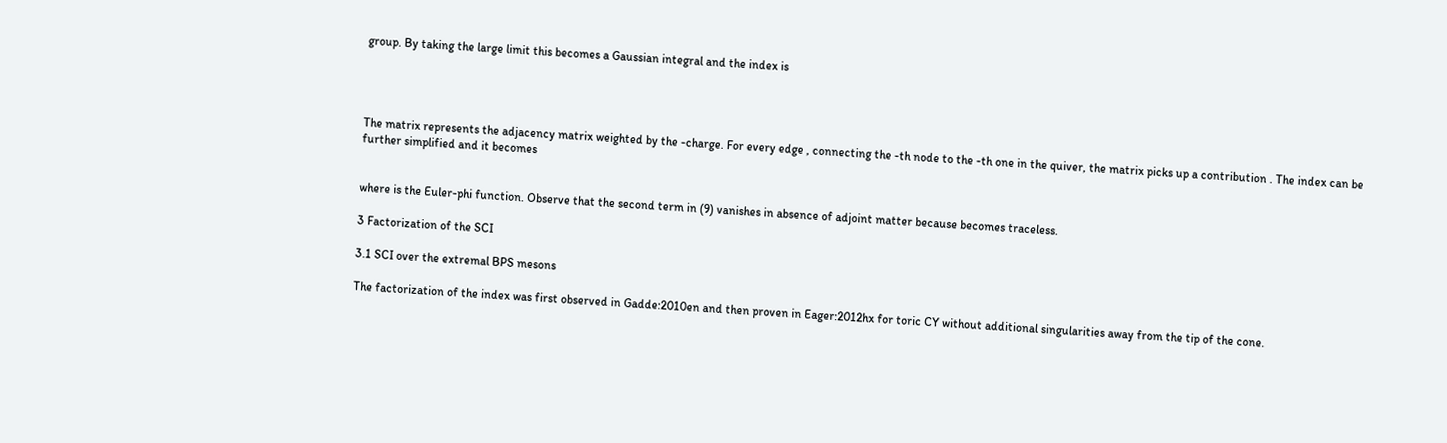group. By taking the large limit this becomes a Gaussian integral and the index is




The matrix represents the adjacency matrix weighted by the -charge. For every edge , connecting the -th node to the -th one in the quiver, the matrix picks up a contribution . The index can be further simplified and it becomes


where is the Euler-phi function. Observe that the second term in (9) vanishes in absence of adjoint matter because becomes traceless.

3 Factorization of the SCI

3.1 SCI over the extremal BPS mesons

The factorization of the index was first observed in Gadde:2010en and then proven in Eager:2012hx for toric CY without additional singularities away from the tip of the cone.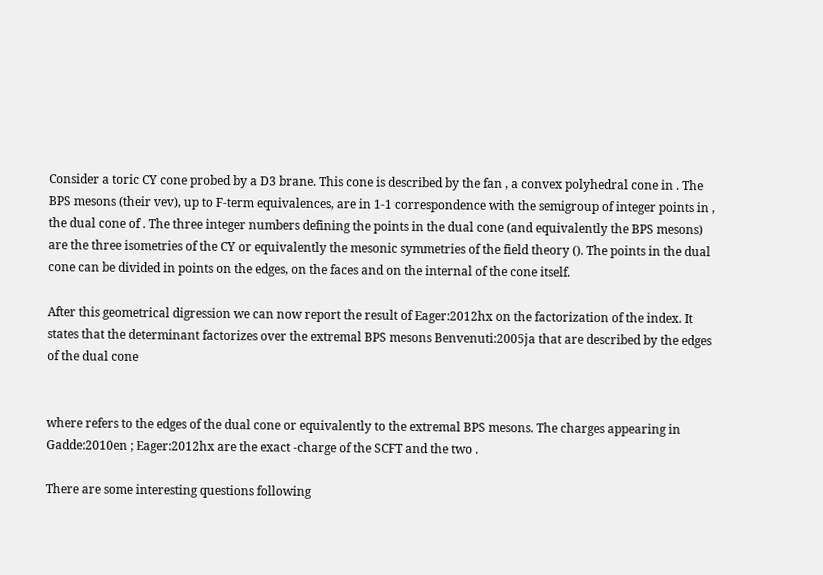Consider a toric CY cone probed by a D3 brane. This cone is described by the fan , a convex polyhedral cone in . The BPS mesons (their vev), up to F-term equivalences, are in 1-1 correspondence with the semigroup of integer points in , the dual cone of . The three integer numbers defining the points in the dual cone (and equivalently the BPS mesons) are the three isometries of the CY or equivalently the mesonic symmetries of the field theory (). The points in the dual cone can be divided in points on the edges, on the faces and on the internal of the cone itself.

After this geometrical digression we can now report the result of Eager:2012hx on the factorization of the index. It states that the determinant factorizes over the extremal BPS mesons Benvenuti:2005ja that are described by the edges of the dual cone


where refers to the edges of the dual cone or equivalently to the extremal BPS mesons. The charges appearing in Gadde:2010en ; Eager:2012hx are the exact -charge of the SCFT and the two .

There are some interesting questions following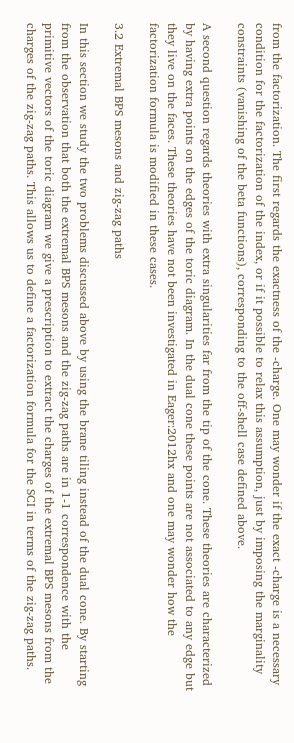from the factorization. The first regards the exactness of the -charge. One may wonder if the exact -charge is a necessary condition for the factorization of the index, or if it possible to relax this assumption, just by imposing the marginality constraints (vanishing of the beta functions), corresponding to the off-shell case defined above.

A second question regards theories with extra singularities far from the tip of the cone. These theories are characterized by having extra points on the edges of the toric diagram. In the dual cone these points are not associated to any edge but they live on the faces. These theories have not been investigated in Eager:2012hx and one may wonder how the factorization formula is modified in these cases.

3.2 Extremal BPS mesons and zig-zag paths

In this section we study the two problems discussed above by using the brane tiling instead of the dual cone. By starting from the observation that both the extremal BPS mesons and the zig-zag paths are in 1-1 correspondence with the primitive vectors of the toric diagram we give a prescription to extract the charges of the extremal BPS mesons from the charges of the zig-zag paths. This allows us to define a factorization formula for the SCI in terms of the zig-zag paths.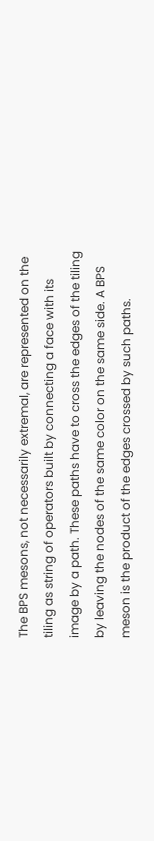The BPS mesons, not necessarily extremal, are represented on the tiling as string of operators built by connecting a face with its image by a path. These paths have to cross the edges of the tiling by leaving the nodes of the same color on the same side. A BPS meson is the product of the edges crossed by such paths.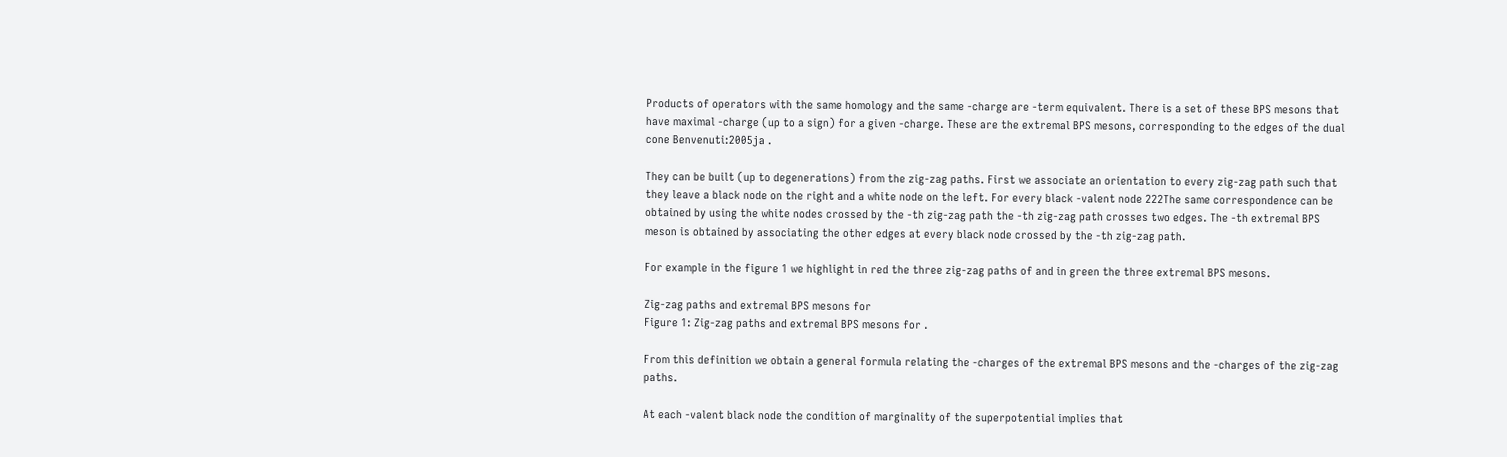Products of operators with the same homology and the same -charge are -term equivalent. There is a set of these BPS mesons that have maximal -charge (up to a sign) for a given -charge. These are the extremal BPS mesons, corresponding to the edges of the dual cone Benvenuti:2005ja .

They can be built (up to degenerations) from the zig-zag paths. First we associate an orientation to every zig-zag path such that they leave a black node on the right and a white node on the left. For every black -valent node 222The same correspondence can be obtained by using the white nodes crossed by the -th zig-zag path the -th zig-zag path crosses two edges. The -th extremal BPS meson is obtained by associating the other edges at every black node crossed by the -th zig-zag path.

For example in the figure 1 we highlight in red the three zig-zag paths of and in green the three extremal BPS mesons.

Zig-zag paths and extremal BPS mesons for
Figure 1: Zig-zag paths and extremal BPS mesons for .

From this definition we obtain a general formula relating the -charges of the extremal BPS mesons and the -charges of the zig-zag paths.

At each -valent black node the condition of marginality of the superpotential implies that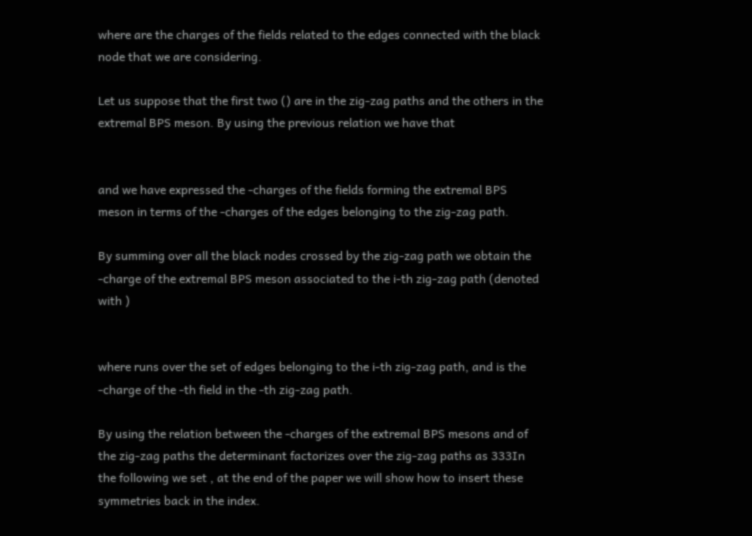where are the charges of the fields related to the edges connected with the black node that we are considering.

Let us suppose that the first two () are in the zig-zag paths and the others in the extremal BPS meson. By using the previous relation we have that


and we have expressed the -charges of the fields forming the extremal BPS meson in terms of the -charges of the edges belonging to the zig-zag path.

By summing over all the black nodes crossed by the zig-zag path we obtain the -charge of the extremal BPS meson associated to the i-th zig-zag path (denoted with )


where runs over the set of edges belonging to the i-th zig-zag path, and is the -charge of the -th field in the -th zig-zag path.

By using the relation between the -charges of the extremal BPS mesons and of the zig-zag paths the determinant factorizes over the zig-zag paths as 333In the following we set , at the end of the paper we will show how to insert these symmetries back in the index.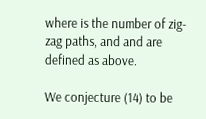where is the number of zig-zag paths, and and are defined as above.

We conjecture (14) to be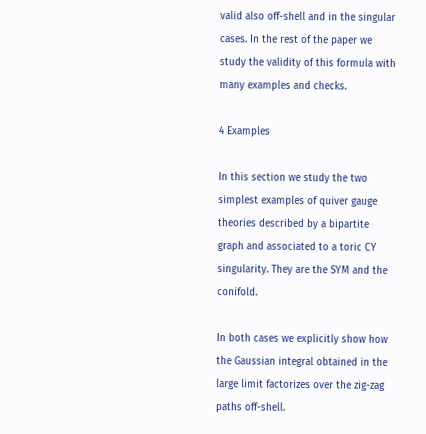valid also off-shell and in the singular cases. In the rest of the paper we study the validity of this formula with many examples and checks.

4 Examples

In this section we study the two simplest examples of quiver gauge theories described by a bipartite graph and associated to a toric CY singularity. They are the SYM and the conifold.

In both cases we explicitly show how the Gaussian integral obtained in the large limit factorizes over the zig-zag paths off-shell.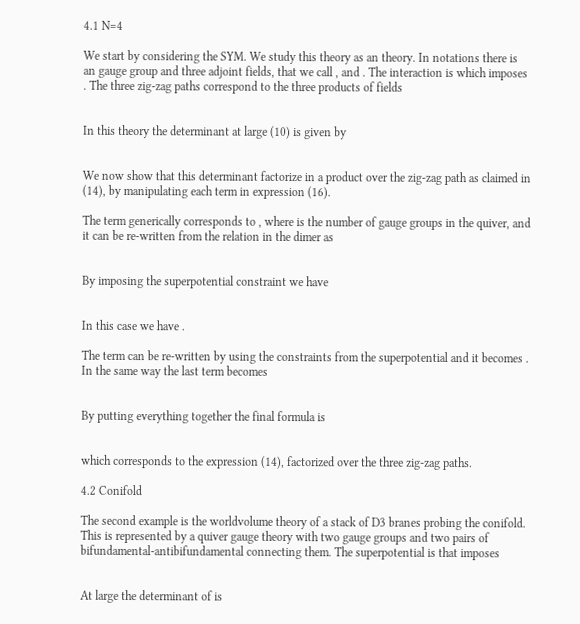4.1 N=4

We start by considering the SYM. We study this theory as an theory. In notations there is an gauge group and three adjoint fields, that we call , and . The interaction is which imposes . The three zig-zag paths correspond to the three products of fields


In this theory the determinant at large (10) is given by


We now show that this determinant factorize in a product over the zig-zag path as claimed in (14), by manipulating each term in expression (16).

The term generically corresponds to , where is the number of gauge groups in the quiver, and it can be re-written from the relation in the dimer as


By imposing the superpotential constraint we have


In this case we have .

The term can be re-written by using the constraints from the superpotential and it becomes . In the same way the last term becomes


By putting everything together the final formula is


which corresponds to the expression (14), factorized over the three zig-zag paths.

4.2 Conifold

The second example is the worldvolume theory of a stack of D3 branes probing the conifold. This is represented by a quiver gauge theory with two gauge groups and two pairs of bifundamental-antibifundamental connecting them. The superpotential is that imposes


At large the determinant of is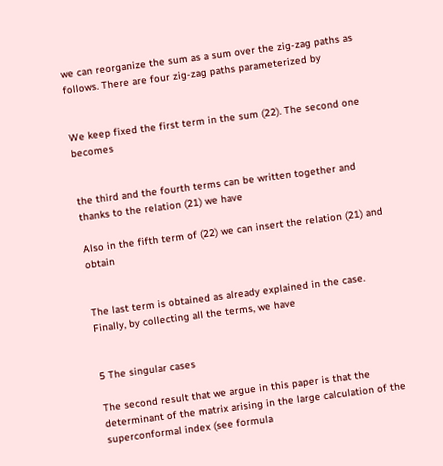we can reorganize the sum as a sum over the zig-zag paths as follows. There are four zig-zag paths parameterized by


We keep fixed the first term in the sum (22). The second one becomes


the third and the fourth terms can be written together and thanks to the relation (21) we have

Also in the fifth term of (22) we can insert the relation (21) and obtain


The last term is obtained as already explained in the case. Finally, by collecting all the terms, we have


5 The singular cases

The second result that we argue in this paper is that the determinant of the matrix arising in the large calculation of the superconformal index (see formula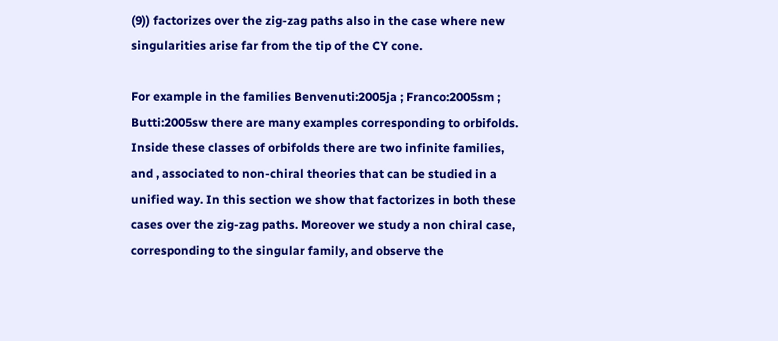(9)) factorizes over the zig-zag paths also in the case where new singularities arise far from the tip of the CY cone.

For example in the families Benvenuti:2005ja ; Franco:2005sm ; Butti:2005sw there are many examples corresponding to orbifolds. Inside these classes of orbifolds there are two infinite families, and , associated to non-chiral theories that can be studied in a unified way. In this section we show that factorizes in both these cases over the zig-zag paths. Moreover we study a non chiral case, corresponding to the singular family, and observe the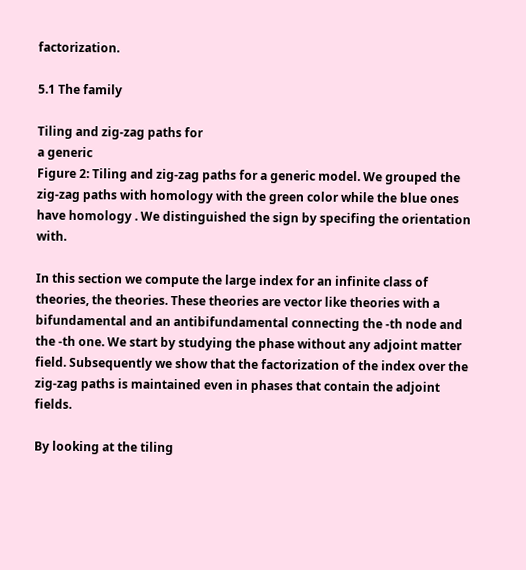factorization.

5.1 The family

Tiling and zig-zag paths for
a generic
Figure 2: Tiling and zig-zag paths for a generic model. We grouped the zig-zag paths with homology with the green color while the blue ones have homology . We distinguished the sign by specifing the orientation with.

In this section we compute the large index for an infinite class of theories, the theories. These theories are vector like theories with a bifundamental and an antibifundamental connecting the -th node and the -th one. We start by studying the phase without any adjoint matter field. Subsequently we show that the factorization of the index over the zig-zag paths is maintained even in phases that contain the adjoint fields.

By looking at the tiling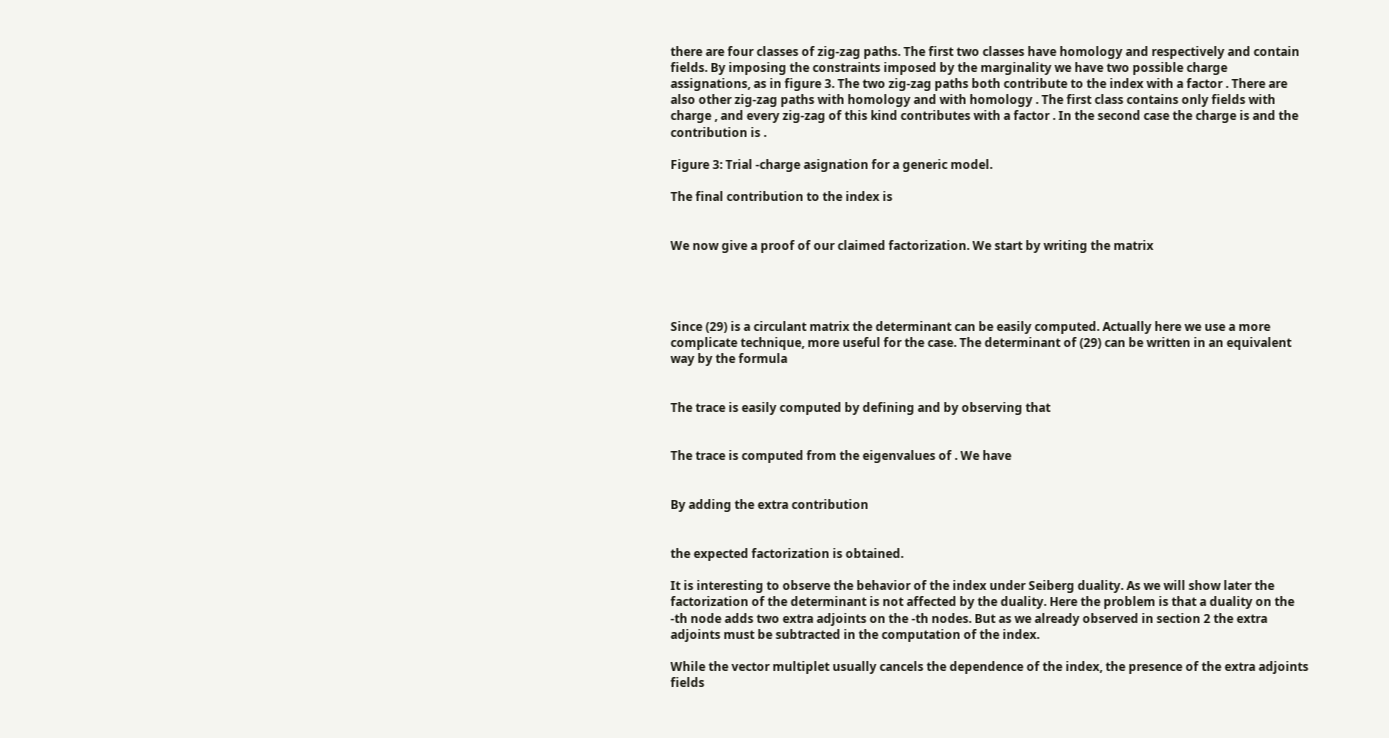there are four classes of zig-zag paths. The first two classes have homology and respectively and contain fields. By imposing the constraints imposed by the marginality we have two possible charge assignations, as in figure 3. The two zig-zag paths both contribute to the index with a factor . There are also other zig-zag paths with homology and with homology . The first class contains only fields with charge , and every zig-zag of this kind contributes with a factor . In the second case the charge is and the contribution is .

Figure 3: Trial -charge asignation for a generic model.

The final contribution to the index is


We now give a proof of our claimed factorization. We start by writing the matrix




Since (29) is a circulant matrix the determinant can be easily computed. Actually here we use a more complicate technique, more useful for the case. The determinant of (29) can be written in an equivalent way by the formula


The trace is easily computed by defining and by observing that


The trace is computed from the eigenvalues of . We have


By adding the extra contribution


the expected factorization is obtained.

It is interesting to observe the behavior of the index under Seiberg duality. As we will show later the factorization of the determinant is not affected by the duality. Here the problem is that a duality on the -th node adds two extra adjoints on the -th nodes. But as we already observed in section 2 the extra adjoints must be subtracted in the computation of the index.

While the vector multiplet usually cancels the dependence of the index, the presence of the extra adjoints fields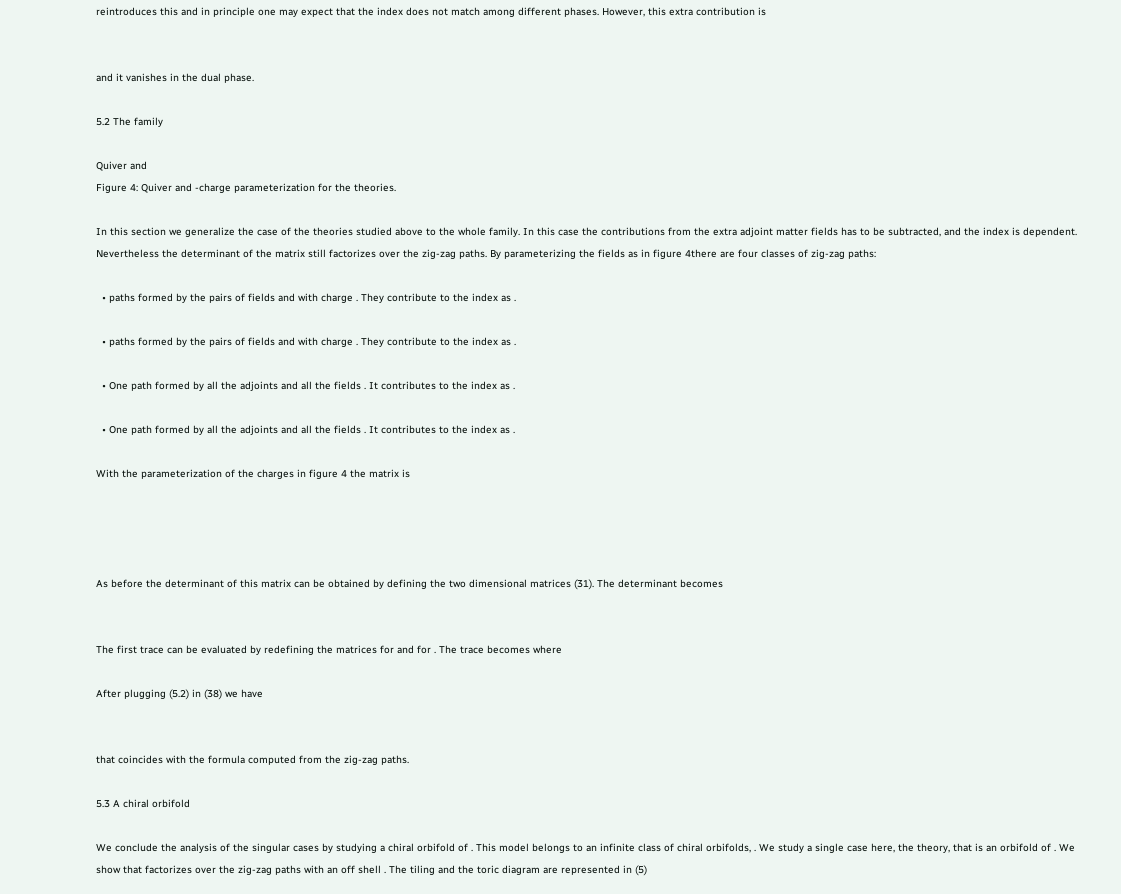reintroduces this and in principle one may expect that the index does not match among different phases. However, this extra contribution is


and it vanishes in the dual phase.

5.2 The family

Quiver and
Figure 4: Quiver and -charge parameterization for the theories.

In this section we generalize the case of the theories studied above to the whole family. In this case the contributions from the extra adjoint matter fields has to be subtracted, and the index is dependent. Nevertheless the determinant of the matrix still factorizes over the zig-zag paths. By parameterizing the fields as in figure 4there are four classes of zig-zag paths:

  • paths formed by the pairs of fields and with charge . They contribute to the index as .

  • paths formed by the pairs of fields and with charge . They contribute to the index as .

  • One path formed by all the adjoints and all the fields . It contributes to the index as .

  • One path formed by all the adjoints and all the fields . It contributes to the index as .

With the parameterization of the charges in figure 4 the matrix is




As before the determinant of this matrix can be obtained by defining the two dimensional matrices (31). The determinant becomes


The first trace can be evaluated by redefining the matrices for and for . The trace becomes where

After plugging (5.2) in (38) we have


that coincides with the formula computed from the zig-zag paths.

5.3 A chiral orbifold

We conclude the analysis of the singular cases by studying a chiral orbifold of . This model belongs to an infinite class of chiral orbifolds, . We study a single case here, the theory, that is an orbifold of . We show that factorizes over the zig-zag paths with an off shell . The tiling and the toric diagram are represented in (5)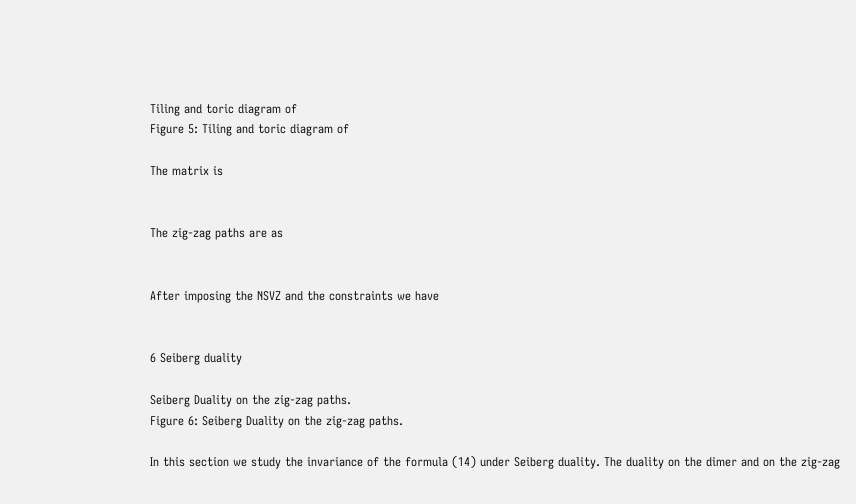Tiling and toric diagram of
Figure 5: Tiling and toric diagram of

The matrix is


The zig-zag paths are as


After imposing the NSVZ and the constraints we have


6 Seiberg duality

Seiberg Duality on the zig-zag paths.
Figure 6: Seiberg Duality on the zig-zag paths.

In this section we study the invariance of the formula (14) under Seiberg duality. The duality on the dimer and on the zig-zag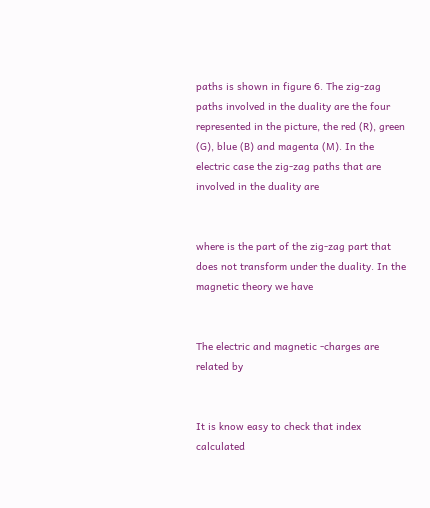paths is shown in figure 6. The zig-zag paths involved in the duality are the four represented in the picture, the red (R), green (G), blue (B) and magenta (M). In the electric case the zig-zag paths that are involved in the duality are


where is the part of the zig-zag part that does not transform under the duality. In the magnetic theory we have


The electric and magnetic -charges are related by


It is know easy to check that index calculated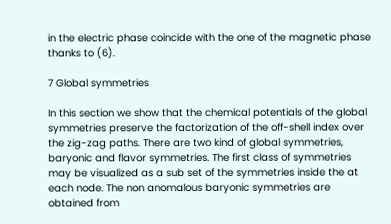in the electric phase coincide with the one of the magnetic phase thanks to (6).

7 Global symmetries

In this section we show that the chemical potentials of the global symmetries preserve the factorization of the off-shell index over the zig-zag paths. There are two kind of global symmetries, baryonic and flavor symmetries. The first class of symmetries may be visualized as a sub set of the symmetries inside the at each node. The non anomalous baryonic symmetries are obtained from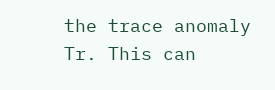the trace anomaly Tr. This can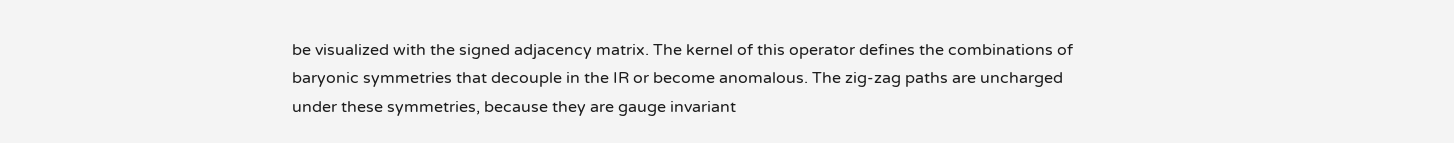be visualized with the signed adjacency matrix. The kernel of this operator defines the combinations of baryonic symmetries that decouple in the IR or become anomalous. The zig-zag paths are uncharged under these symmetries, because they are gauge invariant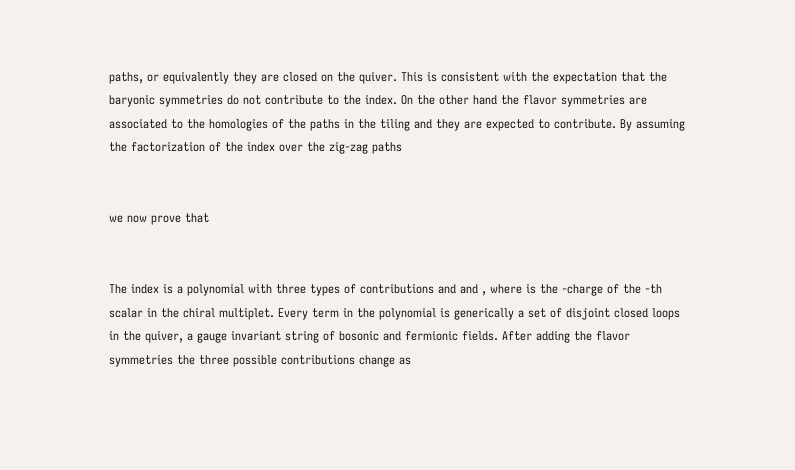paths, or equivalently they are closed on the quiver. This is consistent with the expectation that the baryonic symmetries do not contribute to the index. On the other hand the flavor symmetries are associated to the homologies of the paths in the tiling and they are expected to contribute. By assuming the factorization of the index over the zig-zag paths


we now prove that


The index is a polynomial with three types of contributions and and , where is the -charge of the -th scalar in the chiral multiplet. Every term in the polynomial is generically a set of disjoint closed loops in the quiver, a gauge invariant string of bosonic and fermionic fields. After adding the flavor symmetries the three possible contributions change as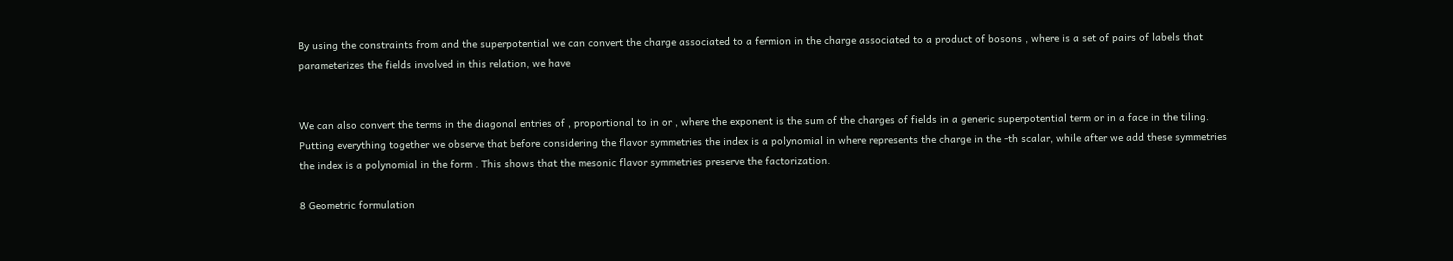By using the constraints from and the superpotential we can convert the charge associated to a fermion in the charge associated to a product of bosons , where is a set of pairs of labels that parameterizes the fields involved in this relation, we have


We can also convert the terms in the diagonal entries of , proportional to in or , where the exponent is the sum of the charges of fields in a generic superpotential term or in a face in the tiling. Putting everything together we observe that before considering the flavor symmetries the index is a polynomial in where represents the charge in the -th scalar, while after we add these symmetries the index is a polynomial in the form . This shows that the mesonic flavor symmetries preserve the factorization.

8 Geometric formulation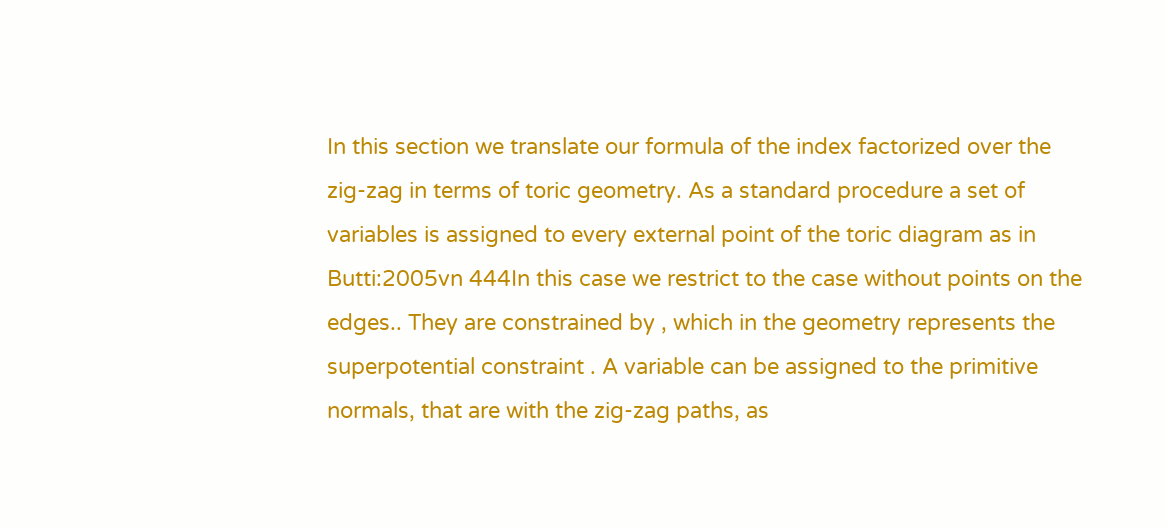In this section we translate our formula of the index factorized over the zig-zag in terms of toric geometry. As a standard procedure a set of variables is assigned to every external point of the toric diagram as in Butti:2005vn 444In this case we restrict to the case without points on the edges.. They are constrained by , which in the geometry represents the superpotential constraint . A variable can be assigned to the primitive normals, that are with the zig-zag paths, as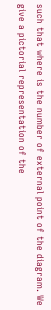such that where is the number of external point of the diagram. We give a pictorial representation of the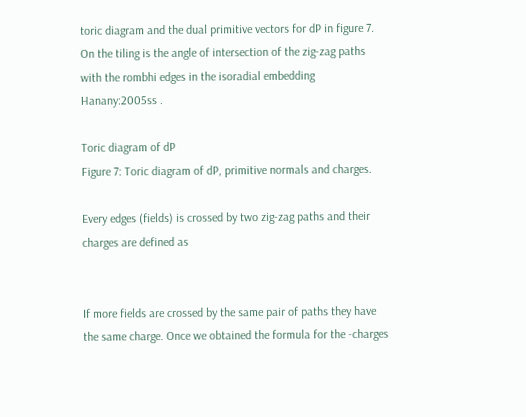toric diagram and the dual primitive vectors for dP in figure 7. On the tiling is the angle of intersection of the zig-zag paths with the rombhi edges in the isoradial embedding Hanany:2005ss .

Toric diagram of dP
Figure 7: Toric diagram of dP, primitive normals and charges.

Every edges (fields) is crossed by two zig-zag paths and their charges are defined as


If more fields are crossed by the same pair of paths they have the same charge. Once we obtained the formula for the -charges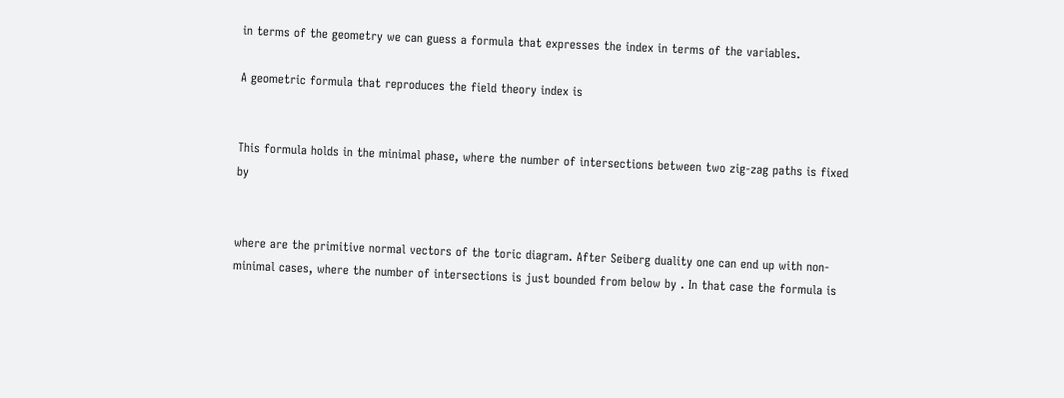in terms of the geometry we can guess a formula that expresses the index in terms of the variables.

A geometric formula that reproduces the field theory index is


This formula holds in the minimal phase, where the number of intersections between two zig-zag paths is fixed by


where are the primitive normal vectors of the toric diagram. After Seiberg duality one can end up with non-minimal cases, where the number of intersections is just bounded from below by . In that case the formula is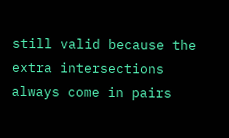still valid because the extra intersections always come in pairs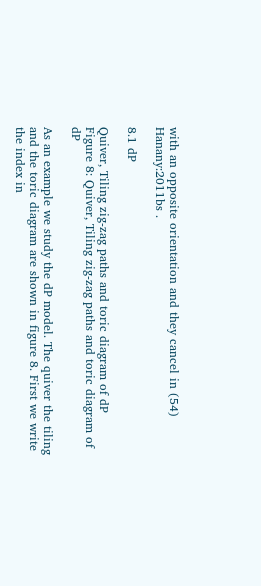with an opposite orientation and they cancel in (54) Hanany:2011bs .

8.1 dP

Quiver, Tiling zig-zag paths and toric diagram of dP
Figure 8: Quiver, Tiling zig-zag paths and toric diagram of dP

As an example we study the dP model. The quiver the tiling and the toric diagram are shown in figure 8. First we write the index in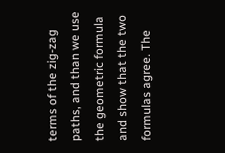terms of the zig-zag paths, and than we use the geometric formula and show that the two formulas agree. The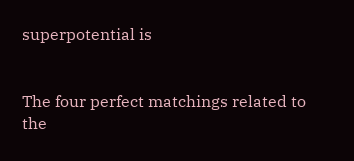superpotential is


The four perfect matchings related to the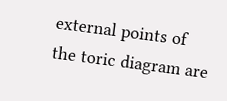external points of the toric diagram are